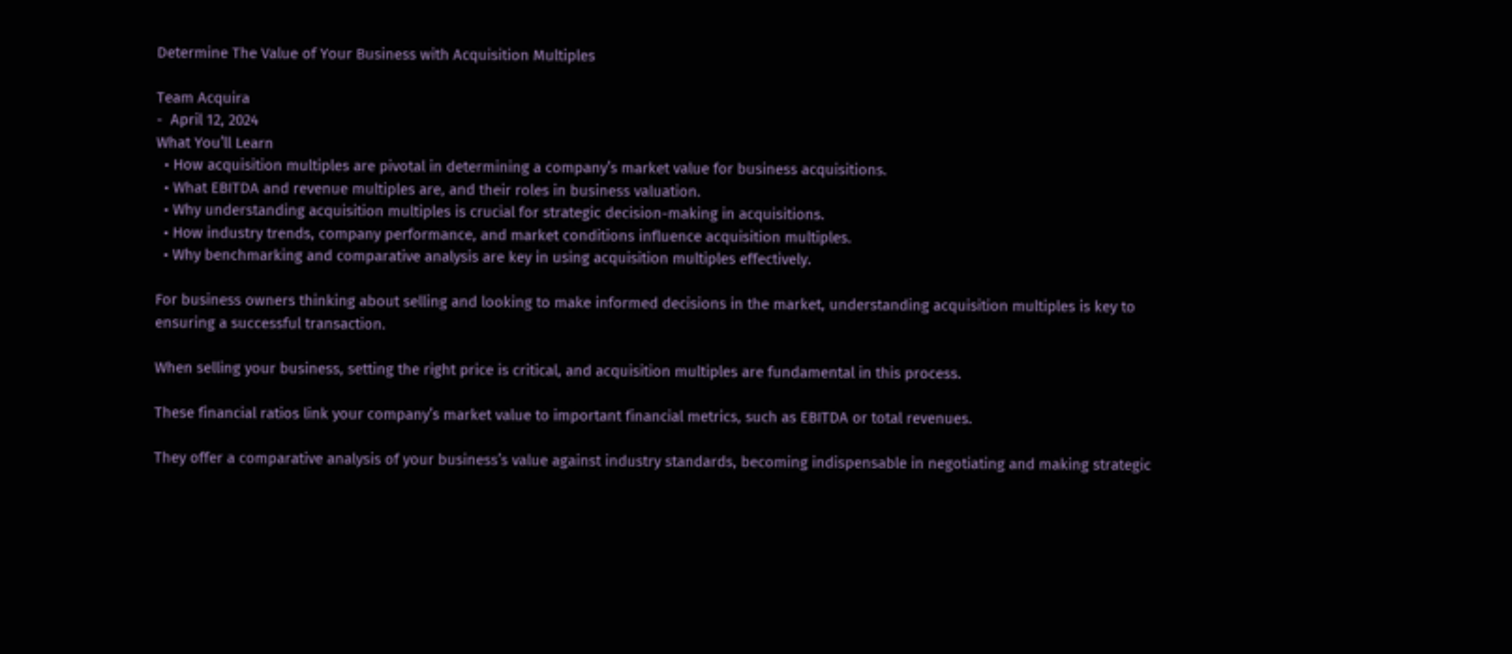Determine The Value of Your Business with Acquisition Multiples

Team Acquira
-  April 12, 2024
What You’ll Learn
  • How acquisition multiples are pivotal in determining a company’s market value for business acquisitions.
  • What EBITDA and revenue multiples are, and their roles in business valuation.
  • Why understanding acquisition multiples is crucial for strategic decision-making in acquisitions.
  • How industry trends, company performance, and market conditions influence acquisition multiples.
  • Why benchmarking and comparative analysis are key in using acquisition multiples effectively.

For business owners thinking about selling and looking to make informed decisions in the market, understanding acquisition multiples is key to ensuring a successful transaction.

When selling your business, setting the right price is critical, and acquisition multiples are fundamental in this process.

These financial ratios link your company’s market value to important financial metrics, such as EBITDA or total revenues.

They offer a comparative analysis of your business’s value against industry standards, becoming indispensable in negotiating and making strategic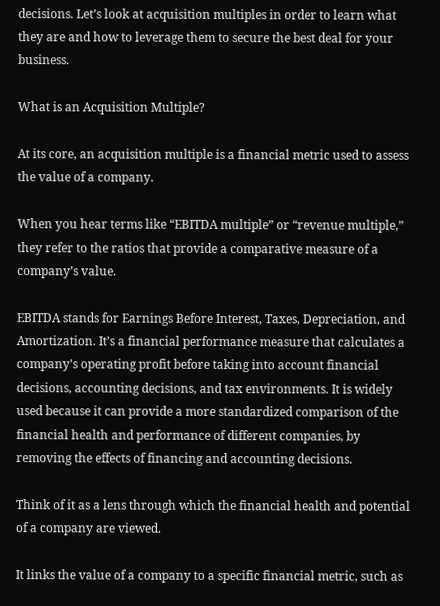decisions. Let’s look at acquisition multiples in order to learn what they are and how to leverage them to secure the best deal for your business.

What is an Acquisition Multiple?

At its core, an acquisition multiple is a financial metric used to assess the value of a company.

When you hear terms like “EBITDA multiple” or “revenue multiple,” they refer to the ratios that provide a comparative measure of a company’s value.

EBITDA stands for Earnings Before Interest, Taxes, Depreciation, and Amortization. It’s a financial performance measure that calculates a company’s operating profit before taking into account financial decisions, accounting decisions, and tax environments. It is widely used because it can provide a more standardized comparison of the financial health and performance of different companies, by removing the effects of financing and accounting decisions.

Think of it as a lens through which the financial health and potential of a company are viewed.

It links the value of a company to a specific financial metric, such as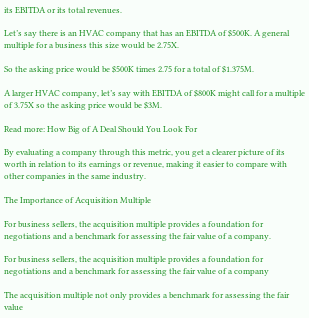its EBITDA or its total revenues.

Let’s say there is an HVAC company that has an EBITDA of $500K. A general multiple for a business this size would be 2.75X.

So the asking price would be $500K times 2.75 for a total of $1.375M.

A larger HVAC company, let’s say with EBITDA of $800K might call for a multiple of 3.75X so the asking price would be $3M.

Read more: How Big of A Deal Should You Look For

By evaluating a company through this metric, you get a clearer picture of its worth in relation to its earnings or revenue, making it easier to compare with other companies in the same industry.

The Importance of Acquisition Multiple

For business sellers, the acquisition multiple provides a foundation for negotiations and a benchmark for assessing the fair value of a company.

For business sellers, the acquisition multiple provides a foundation for negotiations and a benchmark for assessing the fair value of a company

The acquisition multiple not only provides a benchmark for assessing the fair value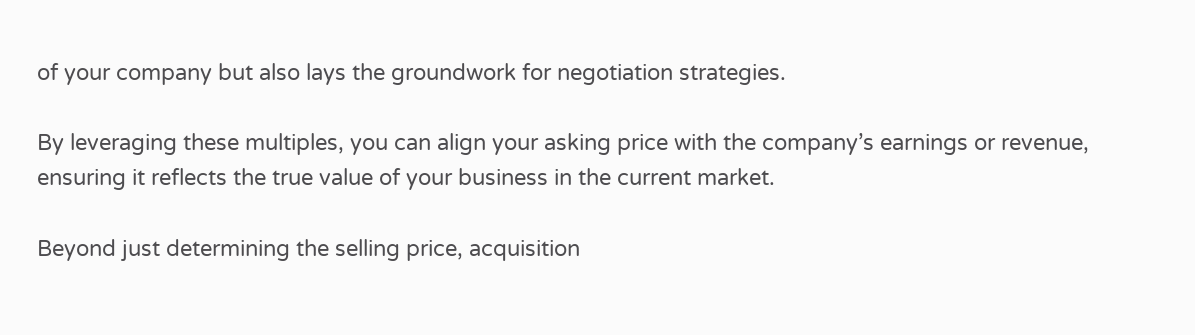of your company but also lays the groundwork for negotiation strategies.

By leveraging these multiples, you can align your asking price with the company’s earnings or revenue, ensuring it reflects the true value of your business in the current market.

Beyond just determining the selling price, acquisition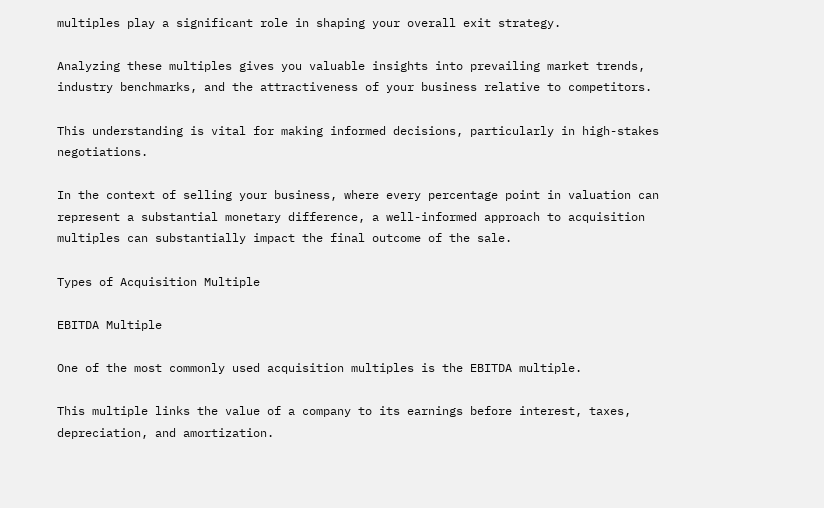multiples play a significant role in shaping your overall exit strategy.

Analyzing these multiples gives you valuable insights into prevailing market trends, industry benchmarks, and the attractiveness of your business relative to competitors.

This understanding is vital for making informed decisions, particularly in high-stakes negotiations.

In the context of selling your business, where every percentage point in valuation can represent a substantial monetary difference, a well-informed approach to acquisition multiples can substantially impact the final outcome of the sale.

Types of Acquisition Multiple

EBITDA Multiple

One of the most commonly used acquisition multiples is the EBITDA multiple.

This multiple links the value of a company to its earnings before interest, taxes, depreciation, and amortization.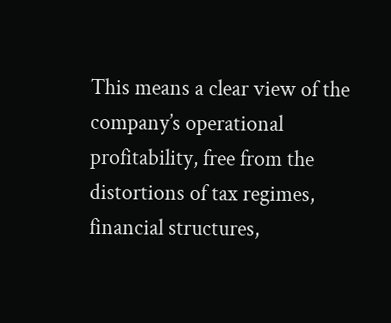This means a clear view of the company’s operational profitability, free from the distortions of tax regimes, financial structures,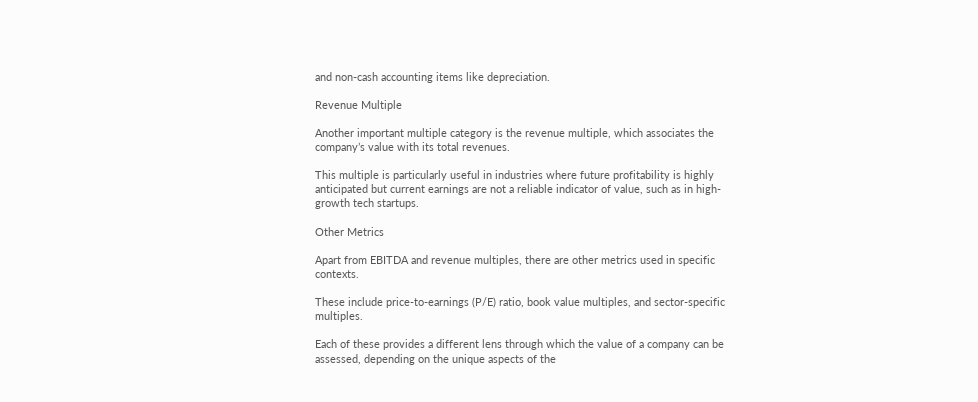and non-cash accounting items like depreciation.

Revenue Multiple

Another important multiple category is the revenue multiple, which associates the company’s value with its total revenues.

This multiple is particularly useful in industries where future profitability is highly anticipated but current earnings are not a reliable indicator of value, such as in high-growth tech startups.

Other Metrics

Apart from EBITDA and revenue multiples, there are other metrics used in specific contexts.

These include price-to-earnings (P/E) ratio, book value multiples, and sector-specific multiples.

Each of these provides a different lens through which the value of a company can be assessed, depending on the unique aspects of the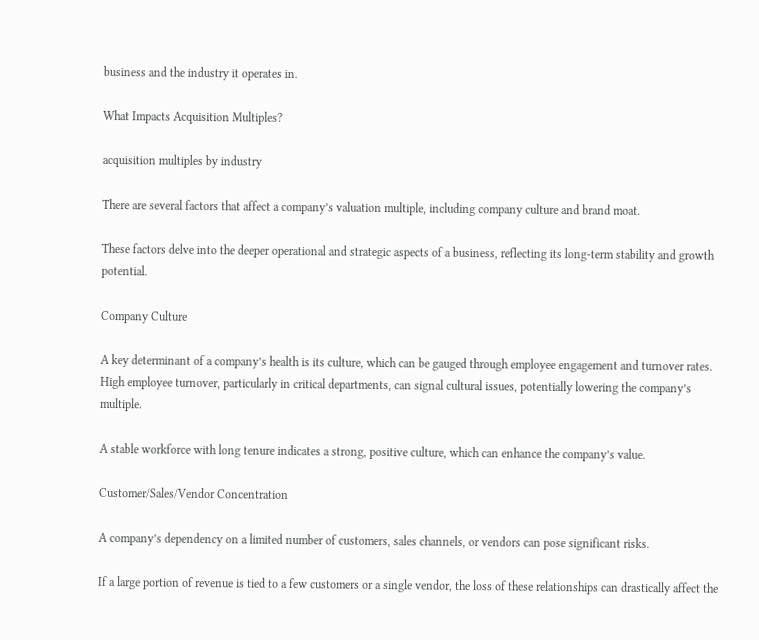business and the industry it operates in.

What Impacts Acquisition Multiples?

acquisition multiples by industry

There are several factors that affect a company’s valuation multiple, including company culture and brand moat.

These factors delve into the deeper operational and strategic aspects of a business, reflecting its long-term stability and growth potential.

Company Culture

A key determinant of a company’s health is its culture, which can be gauged through employee engagement and turnover rates. High employee turnover, particularly in critical departments, can signal cultural issues, potentially lowering the company’s multiple.

A stable workforce with long tenure indicates a strong, positive culture, which can enhance the company’s value.

Customer/Sales/Vendor Concentration

A company’s dependency on a limited number of customers, sales channels, or vendors can pose significant risks.

If a large portion of revenue is tied to a few customers or a single vendor, the loss of these relationships can drastically affect the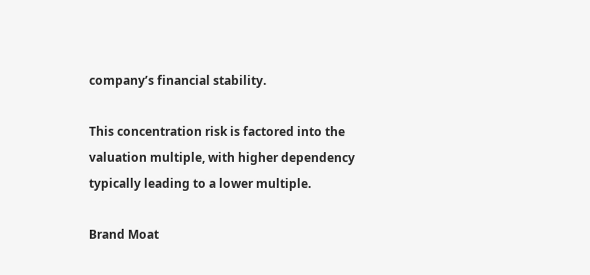company’s financial stability.

This concentration risk is factored into the valuation multiple, with higher dependency typically leading to a lower multiple.

Brand Moat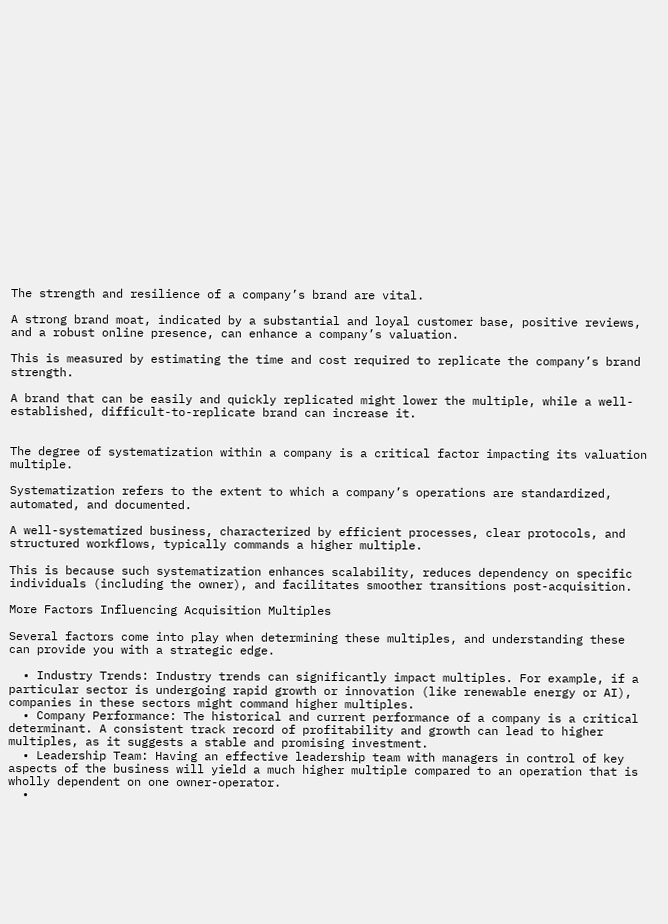The strength and resilience of a company’s brand are vital.

A strong brand moat, indicated by a substantial and loyal customer base, positive reviews, and a robust online presence, can enhance a company’s valuation.

This is measured by estimating the time and cost required to replicate the company’s brand strength.

A brand that can be easily and quickly replicated might lower the multiple, while a well-established, difficult-to-replicate brand can increase it.


The degree of systematization within a company is a critical factor impacting its valuation multiple.

Systematization refers to the extent to which a company’s operations are standardized, automated, and documented.

A well-systematized business, characterized by efficient processes, clear protocols, and structured workflows, typically commands a higher multiple.

This is because such systematization enhances scalability, reduces dependency on specific individuals (including the owner), and facilitates smoother transitions post-acquisition.

More Factors Influencing Acquisition Multiples

Several factors come into play when determining these multiples, and understanding these can provide you with a strategic edge.

  • Industry Trends: Industry trends can significantly impact multiples. For example, if a particular sector is undergoing rapid growth or innovation (like renewable energy or AI), companies in these sectors might command higher multiples.
  • Company Performance: The historical and current performance of a company is a critical determinant. A consistent track record of profitability and growth can lead to higher multiples, as it suggests a stable and promising investment.
  • Leadership Team: Having an effective leadership team with managers in control of key aspects of the business will yield a much higher multiple compared to an operation that is wholly dependent on one owner-operator.
  •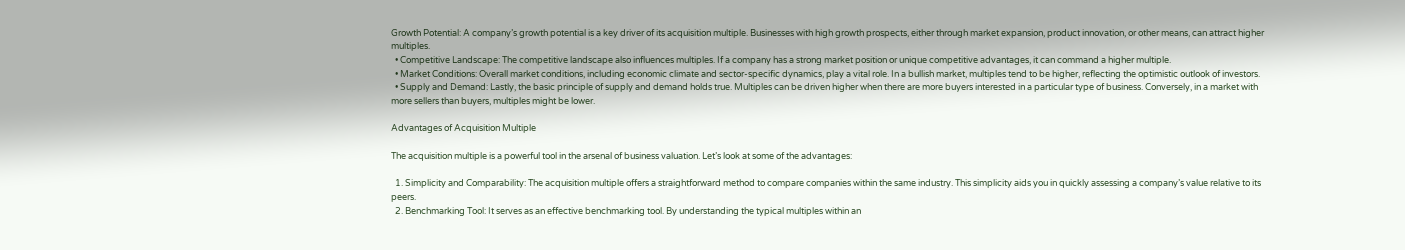Growth Potential: A company’s growth potential is a key driver of its acquisition multiple. Businesses with high growth prospects, either through market expansion, product innovation, or other means, can attract higher multiples.
  • Competitive Landscape: The competitive landscape also influences multiples. If a company has a strong market position or unique competitive advantages, it can command a higher multiple.
  • Market Conditions: Overall market conditions, including economic climate and sector-specific dynamics, play a vital role. In a bullish market, multiples tend to be higher, reflecting the optimistic outlook of investors.
  • Supply and Demand: Lastly, the basic principle of supply and demand holds true. Multiples can be driven higher when there are more buyers interested in a particular type of business. Conversely, in a market with more sellers than buyers, multiples might be lower.

Advantages of Acquisition Multiple

The acquisition multiple is a powerful tool in the arsenal of business valuation. Let’s look at some of the advantages:

  1. Simplicity and Comparability: The acquisition multiple offers a straightforward method to compare companies within the same industry. This simplicity aids you in quickly assessing a company’s value relative to its peers.
  2. Benchmarking Tool: It serves as an effective benchmarking tool. By understanding the typical multiples within an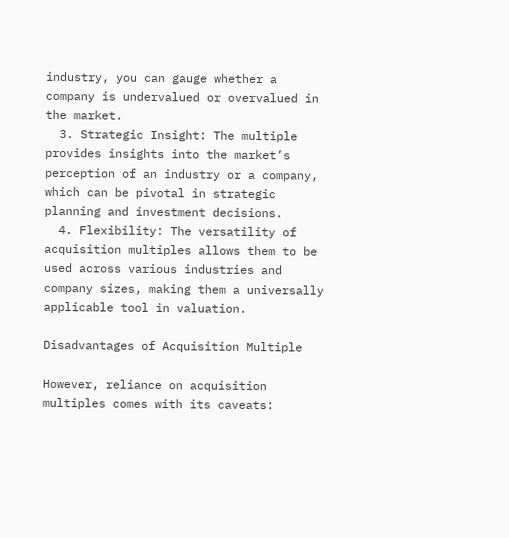industry, you can gauge whether a company is undervalued or overvalued in the market.
  3. Strategic Insight: The multiple provides insights into the market’s perception of an industry or a company, which can be pivotal in strategic planning and investment decisions.
  4. Flexibility: The versatility of acquisition multiples allows them to be used across various industries and company sizes, making them a universally applicable tool in valuation.

Disadvantages of Acquisition Multiple

However, reliance on acquisition multiples comes with its caveats: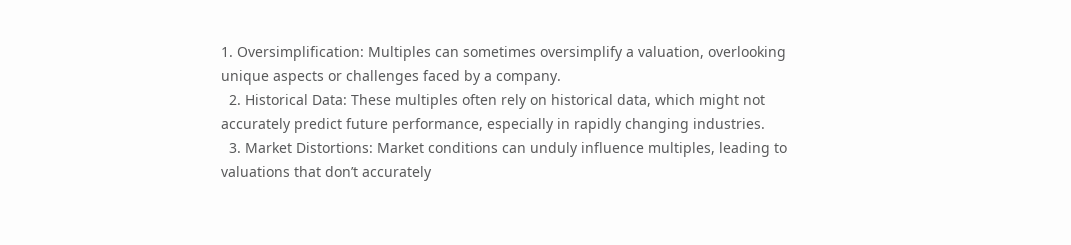1. Oversimplification: Multiples can sometimes oversimplify a valuation, overlooking unique aspects or challenges faced by a company.
  2. Historical Data: These multiples often rely on historical data, which might not accurately predict future performance, especially in rapidly changing industries.
  3. Market Distortions: Market conditions can unduly influence multiples, leading to valuations that don’t accurately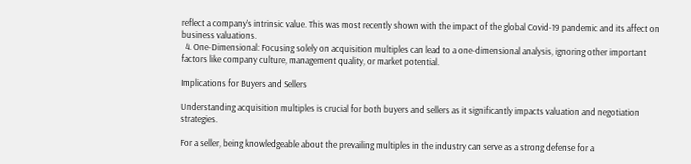reflect a company’s intrinsic value. This was most recently shown with the impact of the global Covid-19 pandemic and its affect on business valuations.
  4. One-Dimensional: Focusing solely on acquisition multiples can lead to a one-dimensional analysis, ignoring other important factors like company culture, management quality, or market potential.

Implications for Buyers and Sellers

Understanding acquisition multiples is crucial for both buyers and sellers as it significantly impacts valuation and negotiation strategies.

For a seller, being knowledgeable about the prevailing multiples in the industry can serve as a strong defense for a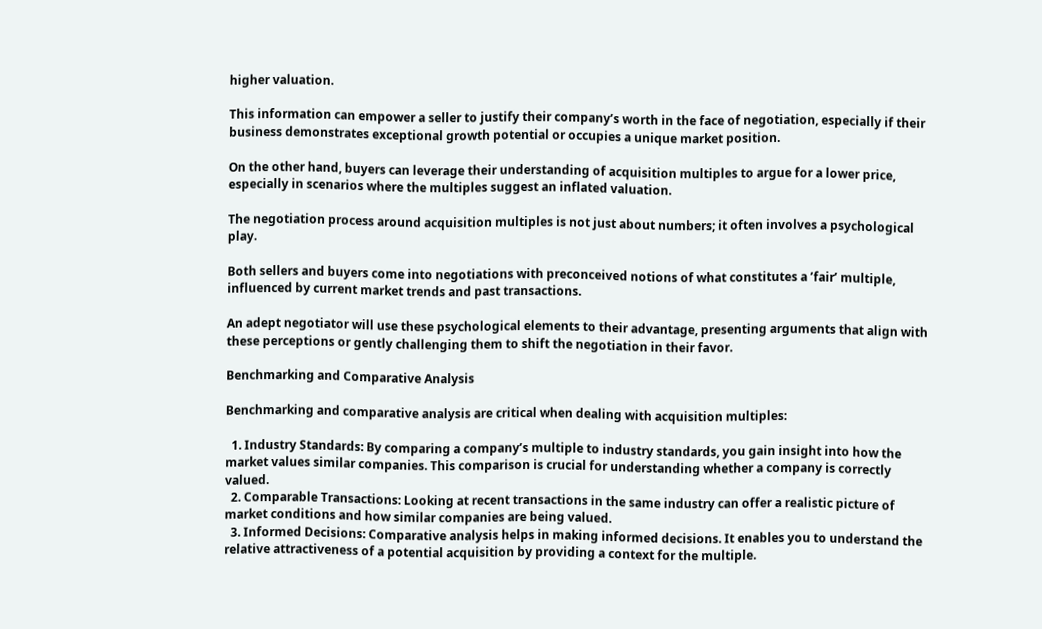higher valuation.

This information can empower a seller to justify their company’s worth in the face of negotiation, especially if their business demonstrates exceptional growth potential or occupies a unique market position.

On the other hand, buyers can leverage their understanding of acquisition multiples to argue for a lower price, especially in scenarios where the multiples suggest an inflated valuation.

The negotiation process around acquisition multiples is not just about numbers; it often involves a psychological play.

Both sellers and buyers come into negotiations with preconceived notions of what constitutes a ’fair’ multiple, influenced by current market trends and past transactions.

An adept negotiator will use these psychological elements to their advantage, presenting arguments that align with these perceptions or gently challenging them to shift the negotiation in their favor.

Benchmarking and Comparative Analysis

Benchmarking and comparative analysis are critical when dealing with acquisition multiples:

  1. Industry Standards: By comparing a company’s multiple to industry standards, you gain insight into how the market values similar companies. This comparison is crucial for understanding whether a company is correctly valued.
  2. Comparable Transactions: Looking at recent transactions in the same industry can offer a realistic picture of market conditions and how similar companies are being valued.
  3. Informed Decisions: Comparative analysis helps in making informed decisions. It enables you to understand the relative attractiveness of a potential acquisition by providing a context for the multiple.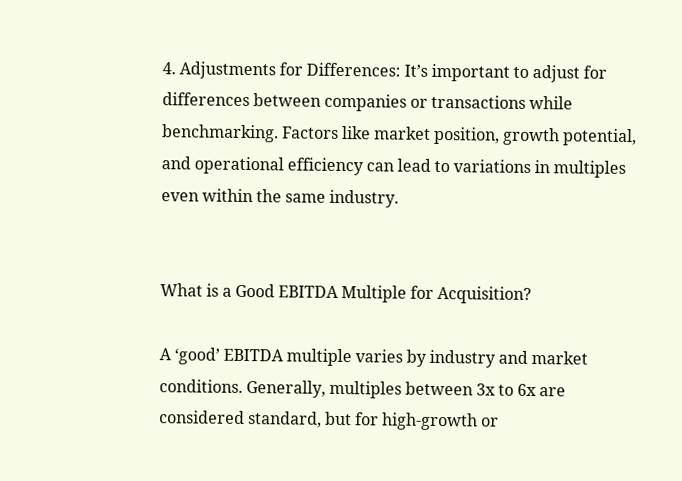4. Adjustments for Differences: It’s important to adjust for differences between companies or transactions while benchmarking. Factors like market position, growth potential, and operational efficiency can lead to variations in multiples even within the same industry.


What is a Good EBITDA Multiple for Acquisition?

A ‘good’ EBITDA multiple varies by industry and market conditions. Generally, multiples between 3x to 6x are considered standard, but for high-growth or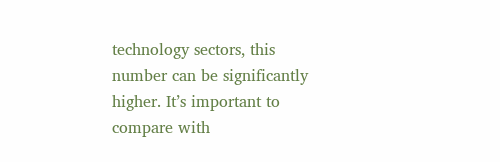technology sectors, this number can be significantly higher. It’s important to compare with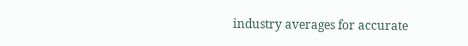industry averages for accurate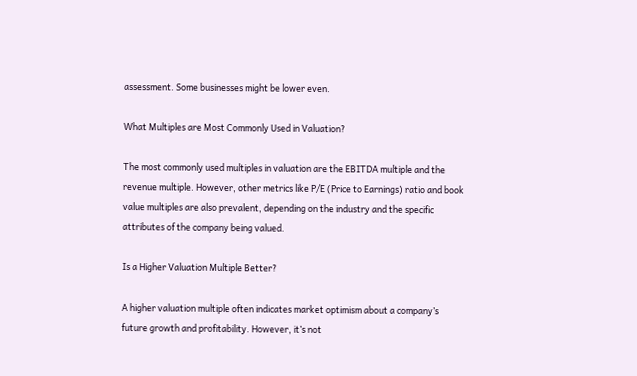assessment. Some businesses might be lower even.

What Multiples are Most Commonly Used in Valuation?

The most commonly used multiples in valuation are the EBITDA multiple and the revenue multiple. However, other metrics like P/E (Price to Earnings) ratio and book value multiples are also prevalent, depending on the industry and the specific attributes of the company being valued.

Is a Higher Valuation Multiple Better?

A higher valuation multiple often indicates market optimism about a company’s future growth and profitability. However, it’s not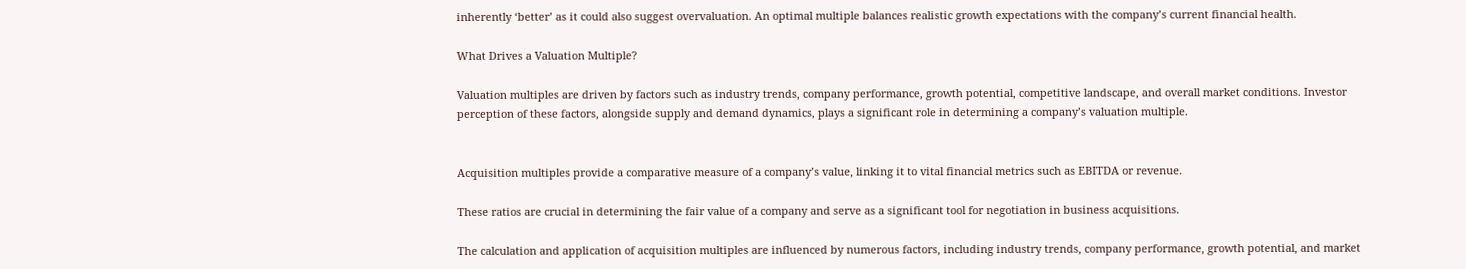inherently ‘better’ as it could also suggest overvaluation. An optimal multiple balances realistic growth expectations with the company’s current financial health.

What Drives a Valuation Multiple?

Valuation multiples are driven by factors such as industry trends, company performance, growth potential, competitive landscape, and overall market conditions. Investor perception of these factors, alongside supply and demand dynamics, plays a significant role in determining a company’s valuation multiple.


Acquisition multiples provide a comparative measure of a company’s value, linking it to vital financial metrics such as EBITDA or revenue.

These ratios are crucial in determining the fair value of a company and serve as a significant tool for negotiation in business acquisitions.

The calculation and application of acquisition multiples are influenced by numerous factors, including industry trends, company performance, growth potential, and market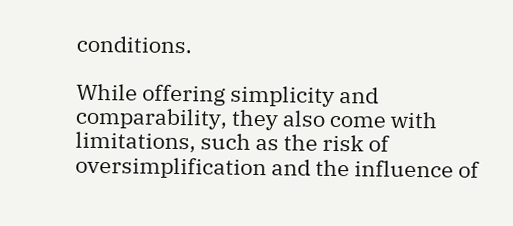conditions.

While offering simplicity and comparability, they also come with limitations, such as the risk of oversimplification and the influence of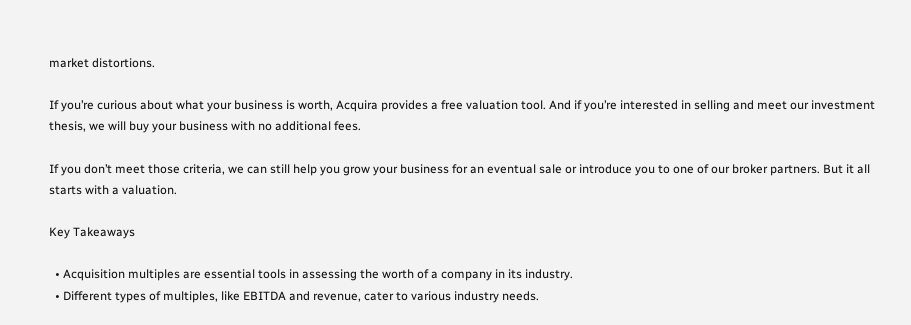market distortions.

If you’re curious about what your business is worth, Acquira provides a free valuation tool. And if you’re interested in selling and meet our investment thesis, we will buy your business with no additional fees.

If you don’t meet those criteria, we can still help you grow your business for an eventual sale or introduce you to one of our broker partners. But it all starts with a valuation.

Key Takeaways

  • Acquisition multiples are essential tools in assessing the worth of a company in its industry.
  • Different types of multiples, like EBITDA and revenue, cater to various industry needs.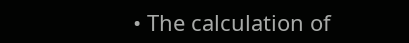• The calculation of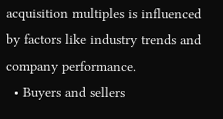acquisition multiples is influenced by factors like industry trends and company performance.
  • Buyers and sellers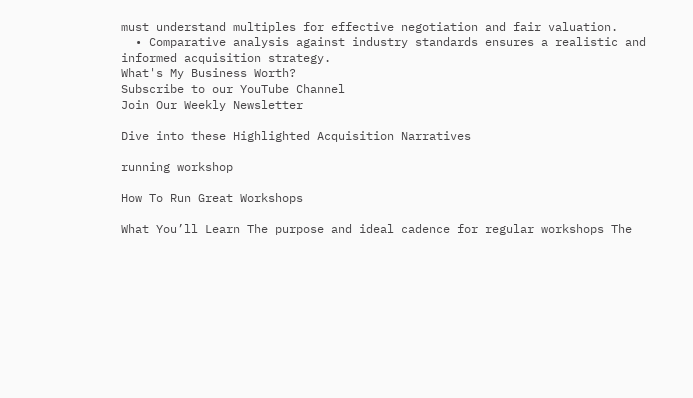must understand multiples for effective negotiation and fair valuation.
  • Comparative analysis against industry standards ensures a realistic and informed acquisition strategy.
What's My Business Worth?
Subscribe to our YouTube Channel
Join Our Weekly Newsletter

Dive into these Highlighted Acquisition Narratives

running workshop

How To Run Great Workshops

What You’ll Learn The purpose and ideal cadence for regular workshops The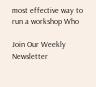most effective way to run a workshop Who

Join Our Weekly Newsletter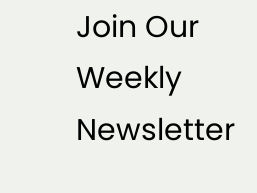Join Our Weekly Newsletter